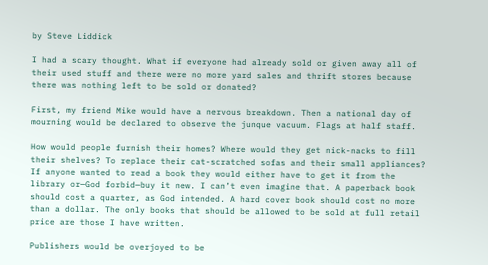by Steve Liddick

I had a scary thought. What if everyone had already sold or given away all of their used stuff and there were no more yard sales and thrift stores because there was nothing left to be sold or donated?

First, my friend Mike would have a nervous breakdown. Then a national day of mourning would be declared to observe the junque vacuum. Flags at half staff.

How would people furnish their homes? Where would they get nick-nacks to fill their shelves? To replace their cat-scratched sofas and their small appliances? If anyone wanted to read a book they would either have to get it from the library or—God forbid—buy it new. I can’t even imagine that. A paperback book should cost a quarter, as God intended. A hard cover book should cost no more than a dollar. The only books that should be allowed to be sold at full retail price are those I have written.

Publishers would be overjoyed to be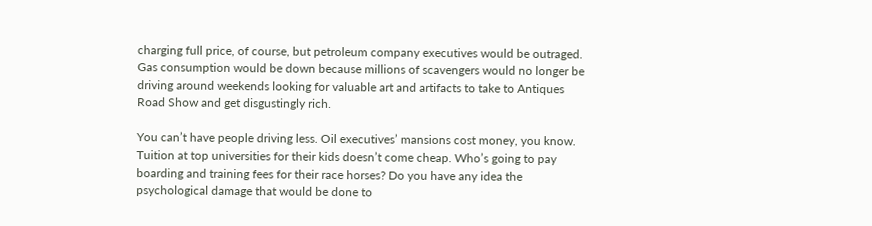charging full price, of course, but petroleum company executives would be outraged. Gas consumption would be down because millions of scavengers would no longer be driving around weekends looking for valuable art and artifacts to take to Antiques Road Show and get disgustingly rich.

You can’t have people driving less. Oil executives’ mansions cost money, you know. Tuition at top universities for their kids doesn’t come cheap. Who’s going to pay boarding and training fees for their race horses? Do you have any idea the psychological damage that would be done to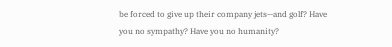be forced to give up their company jets—and golf? Have you no sympathy? Have you no humanity?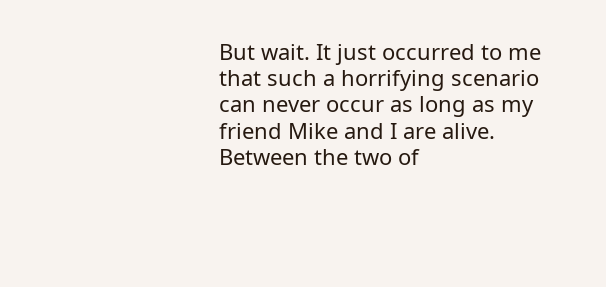But wait. It just occurred to me that such a horrifying scenario can never occur as long as my friend Mike and I are alive. Between the two of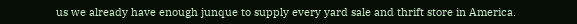us we already have enough junque to supply every yard sale and thrift store in America.